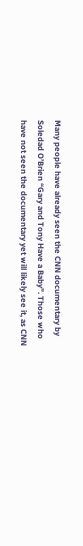Many people have already seen the CNN documentary by Soledad O’Brien “Gary and Tony Have a Baby”. Those who have not seen the documentary yet will likely see it, as CNN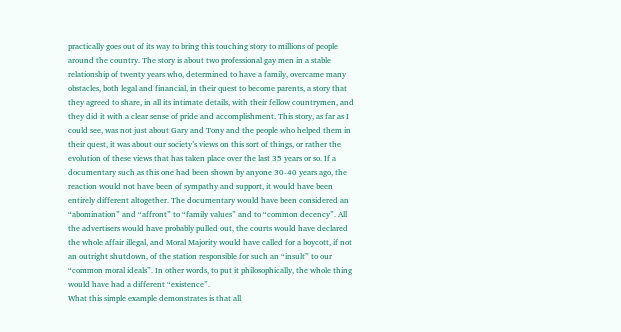practically goes out of its way to bring this touching story to millions of people around the country. The story is about two professional gay men in a stable relationship of twenty years who, determined to have a family, overcame many obstacles, both legal and financial, in their quest to become parents, a story that they agreed to share, in all its intimate details, with their fellow countrymen, and they did it with a clear sense of pride and accomplishment. This story, as far as I could see, was not just about Gary and Tony and the people who helped them in their quest, it was about our society’s views on this sort of things, or rather the evolution of these views that has taken place over the last 35 years or so. If a documentary such as this one had been shown by anyone 30-40 years ago, the reaction would not have been of sympathy and support, it would have been entirely different altogether. The documentary would have been considered an “abomination” and “affront” to “family values” and to “common decency”. All the advertisers would have probably pulled out, the courts would have declared the whole affair illegal, and Moral Majority would have called for a boycott, if not an outright shutdown, of the station responsible for such an “insult” to our “common moral ideals”. In other words, to put it philosophically, the whole thing would have had a different “existence”.
What this simple example demonstrates is that all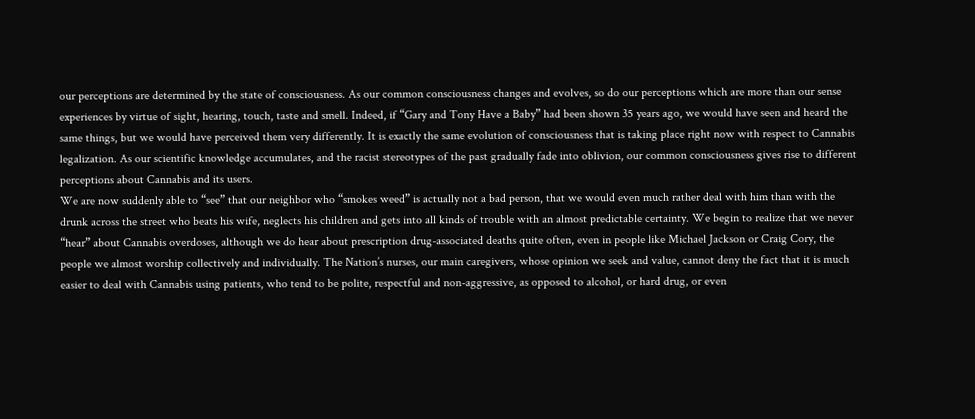our perceptions are determined by the state of consciousness. As our common consciousness changes and evolves, so do our perceptions which are more than our sense experiences by virtue of sight, hearing, touch, taste and smell. Indeed, if “Gary and Tony Have a Baby” had been shown 35 years ago, we would have seen and heard the same things, but we would have perceived them very differently. It is exactly the same evolution of consciousness that is taking place right now with respect to Cannabis legalization. As our scientific knowledge accumulates, and the racist stereotypes of the past gradually fade into oblivion, our common consciousness gives rise to different perceptions about Cannabis and its users.
We are now suddenly able to “see” that our neighbor who “smokes weed” is actually not a bad person, that we would even much rather deal with him than with the drunk across the street who beats his wife, neglects his children and gets into all kinds of trouble with an almost predictable certainty. We begin to realize that we never “hear” about Cannabis overdoses, although we do hear about prescription drug-associated deaths quite often, even in people like Michael Jackson or Craig Cory, the people we almost worship collectively and individually. The Nation’s nurses, our main caregivers, whose opinion we seek and value, cannot deny the fact that it is much easier to deal with Cannabis using patients, who tend to be polite, respectful and non-aggressive, as opposed to alcohol, or hard drug, or even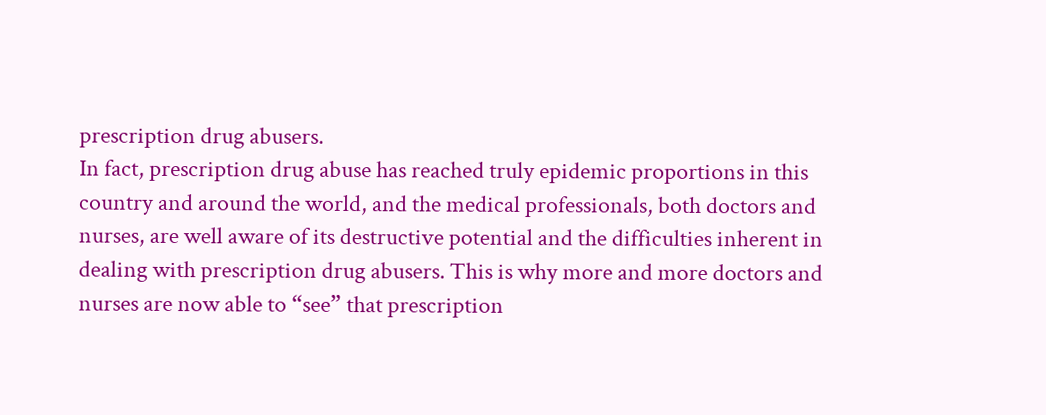prescription drug abusers.
In fact, prescription drug abuse has reached truly epidemic proportions in this country and around the world, and the medical professionals, both doctors and nurses, are well aware of its destructive potential and the difficulties inherent in dealing with prescription drug abusers. This is why more and more doctors and nurses are now able to “see” that prescription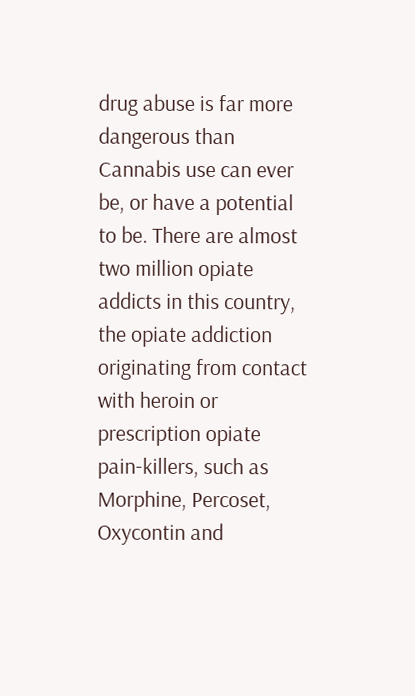drug abuse is far more dangerous than Cannabis use can ever be, or have a potential to be. There are almost two million opiate addicts in this country, the opiate addiction originating from contact with heroin or prescription opiate pain-killers, such as Morphine, Percoset, Oxycontin and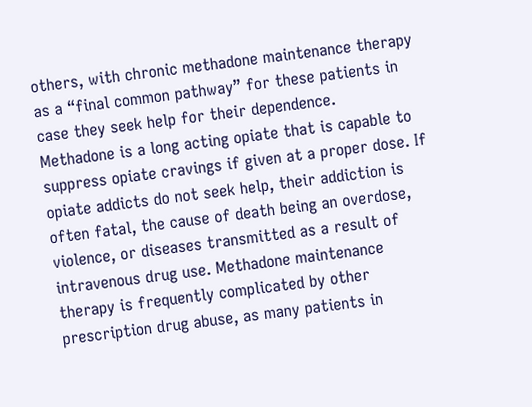others, with chronic methadone maintenance therapy as a “final common pathway” for these patients in case they seek help for their dependence.
Methadone is a long acting opiate that is capable to suppress opiate cravings if given at a proper dose. If opiate addicts do not seek help, their addiction is often fatal, the cause of death being an overdose, violence, or diseases transmitted as a result of intravenous drug use. Methadone maintenance therapy is frequently complicated by other prescription drug abuse, as many patients in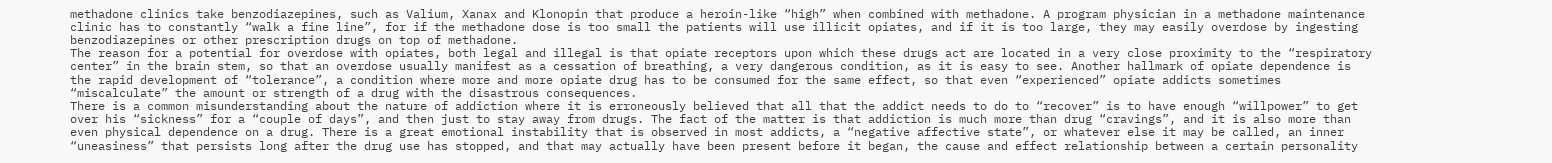methadone clinics take benzodiazepines, such as Valium, Xanax and Klonopin that produce a heroin-like “high” when combined with methadone. A program physician in a methadone maintenance clinic has to constantly “walk a fine line”, for if the methadone dose is too small the patients will use illicit opiates, and if it is too large, they may easily overdose by ingesting benzodiazepines or other prescription drugs on top of methadone.
The reason for a potential for overdose with opiates, both legal and illegal is that opiate receptors upon which these drugs act are located in a very close proximity to the “respiratory center” in the brain stem, so that an overdose usually manifest as a cessation of breathing, a very dangerous condition, as it is easy to see. Another hallmark of opiate dependence is the rapid development of “tolerance”, a condition where more and more opiate drug has to be consumed for the same effect, so that even “experienced” opiate addicts sometimes “miscalculate” the amount or strength of a drug with the disastrous consequences.
There is a common misunderstanding about the nature of addiction where it is erroneously believed that all that the addict needs to do to “recover” is to have enough “willpower” to get over his “sickness” for a “couple of days”, and then just to stay away from drugs. The fact of the matter is that addiction is much more than drug “cravings”, and it is also more than even physical dependence on a drug. There is a great emotional instability that is observed in most addicts, a “negative affective state”, or whatever else it may be called, an inner “uneasiness” that persists long after the drug use has stopped, and that may actually have been present before it began, the cause and effect relationship between a certain personality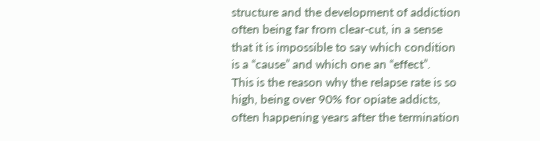structure and the development of addiction often being far from clear-cut, in a sense that it is impossible to say which condition is a “cause” and which one an “effect”.
This is the reason why the relapse rate is so high, being over 90% for opiate addicts, often happening years after the termination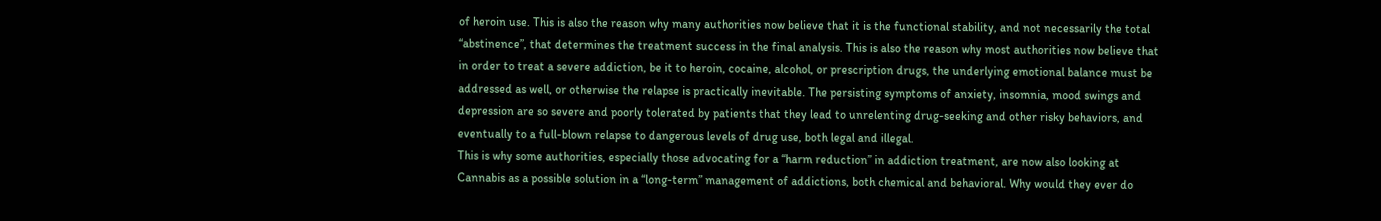of heroin use. This is also the reason why many authorities now believe that it is the functional stability, and not necessarily the total “abstinence”, that determines the treatment success in the final analysis. This is also the reason why most authorities now believe that in order to treat a severe addiction, be it to heroin, cocaine, alcohol, or prescription drugs, the underlying emotional balance must be addressed as well, or otherwise the relapse is practically inevitable. The persisting symptoms of anxiety, insomnia, mood swings and depression are so severe and poorly tolerated by patients that they lead to unrelenting drug-seeking and other risky behaviors, and eventually to a full-blown relapse to dangerous levels of drug use, both legal and illegal.
This is why some authorities, especially those advocating for a “harm reduction” in addiction treatment, are now also looking at Cannabis as a possible solution in a “long-term” management of addictions, both chemical and behavioral. Why would they ever do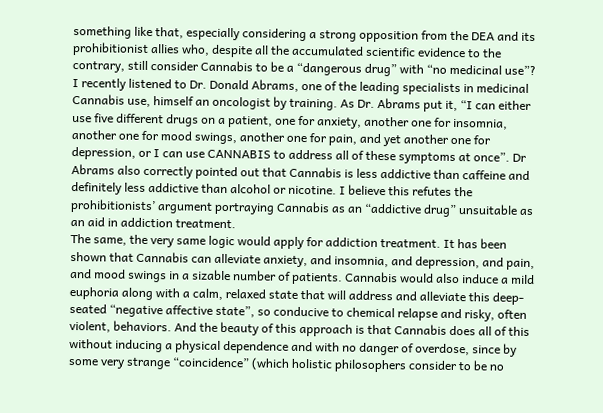something like that, especially considering a strong opposition from the DEA and its prohibitionist allies who, despite all the accumulated scientific evidence to the contrary, still consider Cannabis to be a “dangerous drug” with “no medicinal use”? I recently listened to Dr. Donald Abrams, one of the leading specialists in medicinal Cannabis use, himself an oncologist by training. As Dr. Abrams put it, “I can either use five different drugs on a patient, one for anxiety, another one for insomnia, another one for mood swings, another one for pain, and yet another one for depression, or I can use CANNABIS to address all of these symptoms at once”. Dr Abrams also correctly pointed out that Cannabis is less addictive than caffeine and definitely less addictive than alcohol or nicotine. I believe this refutes the prohibitionists’ argument portraying Cannabis as an “addictive drug” unsuitable as an aid in addiction treatment.
The same, the very same logic would apply for addiction treatment. It has been shown that Cannabis can alleviate anxiety, and insomnia, and depression, and pain, and mood swings in a sizable number of patients. Cannabis would also induce a mild euphoria along with a calm, relaxed state that will address and alleviate this deep-seated “negative affective state”, so conducive to chemical relapse and risky, often violent, behaviors. And the beauty of this approach is that Cannabis does all of this without inducing a physical dependence and with no danger of overdose, since by some very strange “coincidence” (which holistic philosophers consider to be no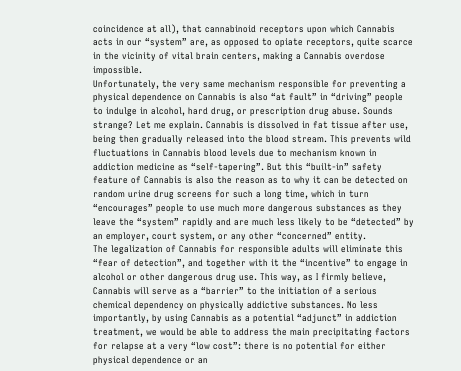coincidence at all), that cannabinoid receptors upon which Cannabis acts in our “system” are, as opposed to opiate receptors, quite scarce in the vicinity of vital brain centers, making a Cannabis overdose impossible.
Unfortunately, the very same mechanism responsible for preventing a physical dependence on Cannabis is also “at fault” in “driving” people to indulge in alcohol, hard drug, or prescription drug abuse. Sounds strange? Let me explain. Cannabis is dissolved in fat tissue after use, being then gradually released into the blood stream. This prevents wild fluctuations in Cannabis blood levels due to mechanism known in addiction medicine as “self-tapering”. But this “built-in” safety feature of Cannabis is also the reason as to why it can be detected on random urine drug screens for such a long time, which in turn “encourages” people to use much more dangerous substances as they leave the “system” rapidly and are much less likely to be “detected” by an employer, court system, or any other “concerned” entity.
The legalization of Cannabis for responsible adults will eliminate this “fear of detection”, and together with it the “incentive” to engage in alcohol or other dangerous drug use. This way, as I firmly believe, Cannabis will serve as a “barrier” to the initiation of a serious chemical dependency on physically addictive substances. No less importantly, by using Cannabis as a potential “adjunct” in addiction treatment, we would be able to address the main precipitating factors for relapse at a very “low cost”: there is no potential for either physical dependence or an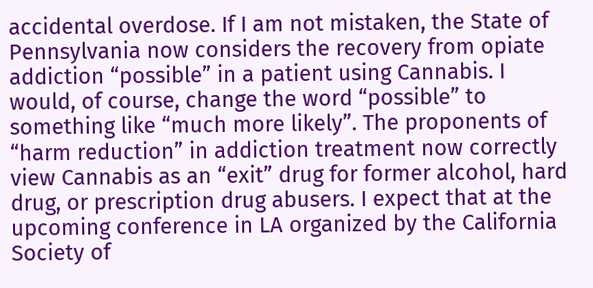accidental overdose. If I am not mistaken, the State of Pennsylvania now considers the recovery from opiate addiction “possible” in a patient using Cannabis. I would, of course, change the word “possible” to something like “much more likely”. The proponents of “harm reduction” in addiction treatment now correctly view Cannabis as an “exit” drug for former alcohol, hard drug, or prescription drug abusers. I expect that at the upcoming conference in LA organized by the California Society of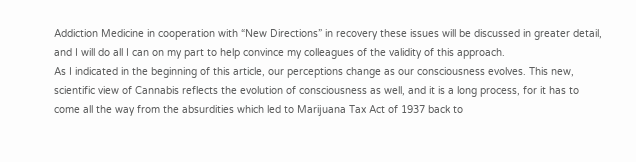Addiction Medicine in cooperation with “New Directions” in recovery these issues will be discussed in greater detail, and I will do all I can on my part to help convince my colleagues of the validity of this approach.
As I indicated in the beginning of this article, our perceptions change as our consciousness evolves. This new, scientific view of Cannabis reflects the evolution of consciousness as well, and it is a long process, for it has to come all the way from the absurdities which led to Marijuana Tax Act of 1937 back to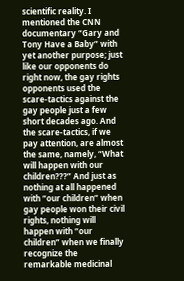scientific reality. I mentioned the CNN documentary “Gary and Tony Have a Baby” with yet another purpose; just like our opponents do right now, the gay rights opponents used the scare-tactics against the gay people just a few short decades ago. And the scare-tactics, if we pay attention, are almost the same, namely, “What will happen with our children???” And just as nothing at all happened with “our children” when gay people won their civil rights, nothing will happen with “our children” when we finally recognize the remarkable medicinal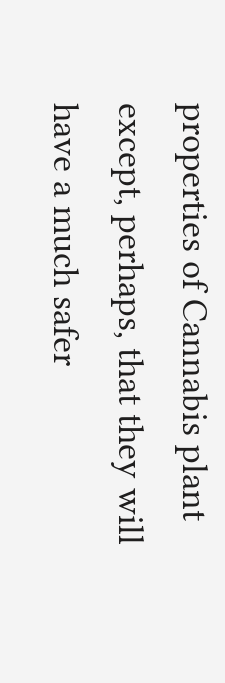properties of Cannabis plant except, perhaps, that they will have a much safer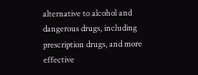alternative to alcohol and dangerous drugs, including prescription drugs, and more effective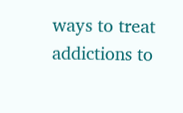ways to treat addictions to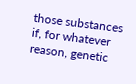those substances if, for whatever reason, genetic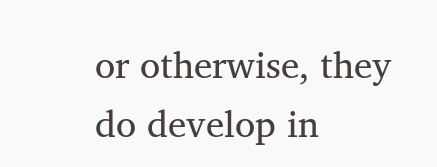or otherwise, they do develop in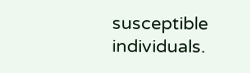susceptible individuals.